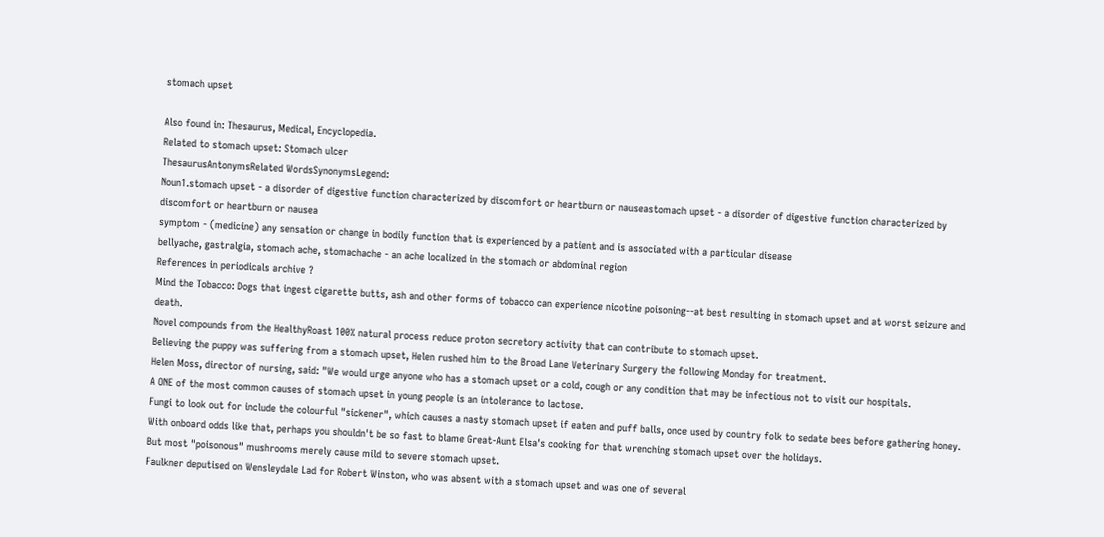stomach upset

Also found in: Thesaurus, Medical, Encyclopedia.
Related to stomach upset: Stomach ulcer
ThesaurusAntonymsRelated WordsSynonymsLegend:
Noun1.stomach upset - a disorder of digestive function characterized by discomfort or heartburn or nauseastomach upset - a disorder of digestive function characterized by discomfort or heartburn or nausea
symptom - (medicine) any sensation or change in bodily function that is experienced by a patient and is associated with a particular disease
bellyache, gastralgia, stomach ache, stomachache - an ache localized in the stomach or abdominal region
References in periodicals archive ?
Mind the Tobacco: Dogs that ingest cigarette butts, ash and other forms of tobacco can experience nicotine poisoning--at best resulting in stomach upset and at worst seizure and death.
Novel compounds from the HealthyRoast 100% natural process reduce proton secretory activity that can contribute to stomach upset.
Believing the puppy was suffering from a stomach upset, Helen rushed him to the Broad Lane Veterinary Surgery the following Monday for treatment.
Helen Moss, director of nursing, said: "We would urge anyone who has a stomach upset or a cold, cough or any condition that may be infectious not to visit our hospitals.
A ONE of the most common causes of stomach upset in young people is an intolerance to lactose.
Fungi to look out for include the colourful "sickener", which causes a nasty stomach upset if eaten and puff balls, once used by country folk to sedate bees before gathering honey.
With onboard odds like that, perhaps you shouldn't be so fast to blame Great-Aunt Elsa's cooking for that wrenching stomach upset over the holidays.
But most "poisonous" mushrooms merely cause mild to severe stomach upset.
Faulkner deputised on Wensleydale Lad for Robert Winston, who was absent with a stomach upset and was one of several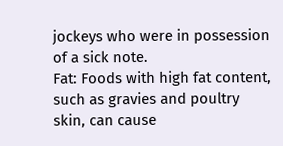jockeys who were in possession of a sick note.
Fat: Foods with high fat content, such as gravies and poultry skin, can cause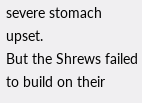severe stomach upset.
But the Shrews failed to build on their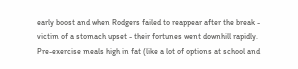early boost and when Rodgers failed to reappear after the break - victim of a stomach upset - their fortunes went downhill rapidly.
Pre-exercise meals high in fat (like a lot of options at school and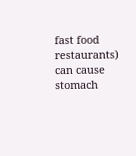fast food restaurants) can cause stomach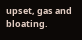upset, gas and bloating.